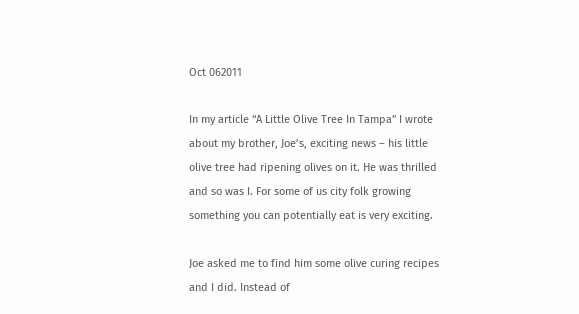Oct 062011

In my article “A Little Olive Tree In Tampa” I wrote about my brother, Joe’s, exciting news – his little olive tree had ripening olives on it. He was thrilled and so was I. For some of us city folk growing something you can potentially eat is very exciting.

Joe asked me to find him some olive curing recipes and I did. Instead of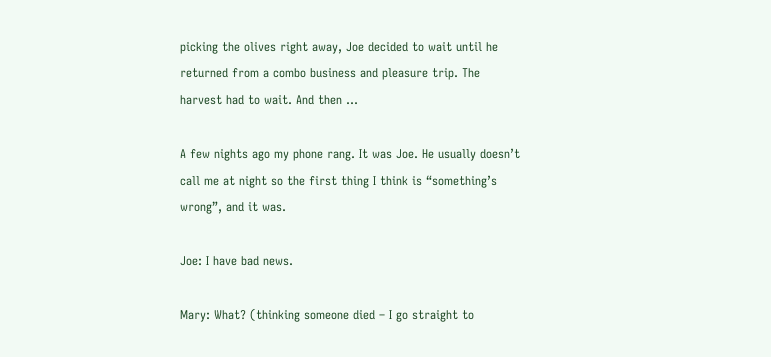picking the olives right away, Joe decided to wait until he returned from a combo business and pleasure trip. The harvest had to wait. And then …

A few nights ago my phone rang. It was Joe. He usually doesn’t call me at night so the first thing I think is “something’s wrong”, and it was.

Joe: I have bad news.

Mary: What? (thinking someone died – I go straight to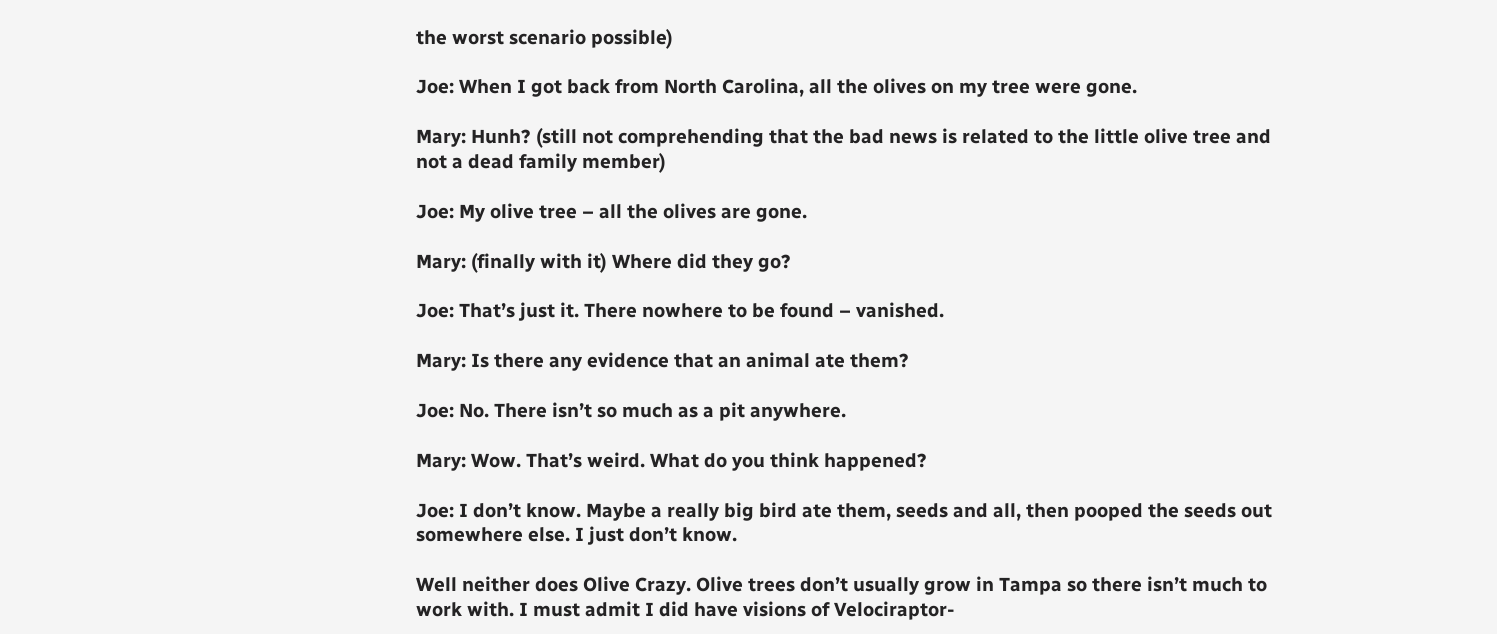the worst scenario possible)

Joe: When I got back from North Carolina, all the olives on my tree were gone.

Mary: Hunh? (still not comprehending that the bad news is related to the little olive tree and not a dead family member)

Joe: My olive tree – all the olives are gone.

Mary: (finally with it) Where did they go?

Joe: That’s just it. There nowhere to be found – vanished.

Mary: Is there any evidence that an animal ate them?

Joe: No. There isn’t so much as a pit anywhere.

Mary: Wow. That’s weird. What do you think happened?

Joe: I don’t know. Maybe a really big bird ate them, seeds and all, then pooped the seeds out somewhere else. I just don’t know.

Well neither does Olive Crazy. Olive trees don’t usually grow in Tampa so there isn’t much to work with. I must admit I did have visions of Velociraptor-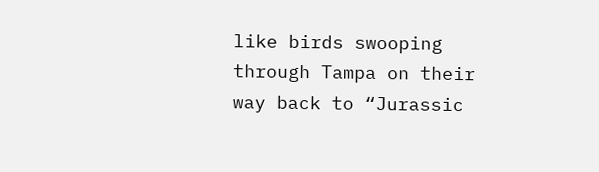like birds swooping through Tampa on their way back to “Jurassic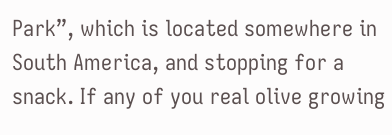Park”, which is located somewhere in South America, and stopping for a snack. If any of you real olive growing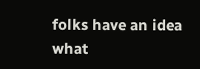folks have an idea what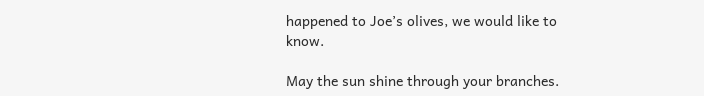happened to Joe’s olives, we would like to know.

May the sun shine through your branches.